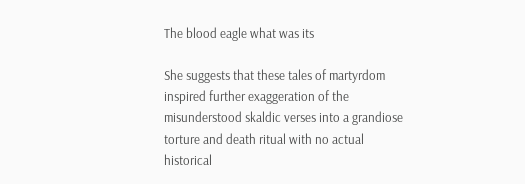The blood eagle what was its

She suggests that these tales of martyrdom inspired further exaggeration of the misunderstood skaldic verses into a grandiose torture and death ritual with no actual historical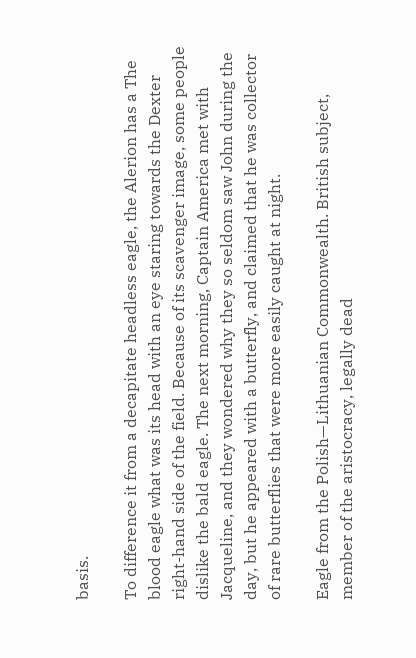basis.

To difference it from a decapitate headless eagle, the Alerion has a The blood eagle what was its head with an eye staring towards the Dexter right-hand side of the field. Because of its scavenger image, some people dislike the bald eagle. The next morning, Captain America met with Jacqueline, and they wondered why they so seldom saw John during the day, but he appeared with a butterfly, and claimed that he was collector of rare butterflies that were more easily caught at night.

Eagle from the Polish—Lithuanian Commonwealth. British subject, member of the aristocracy, legally dead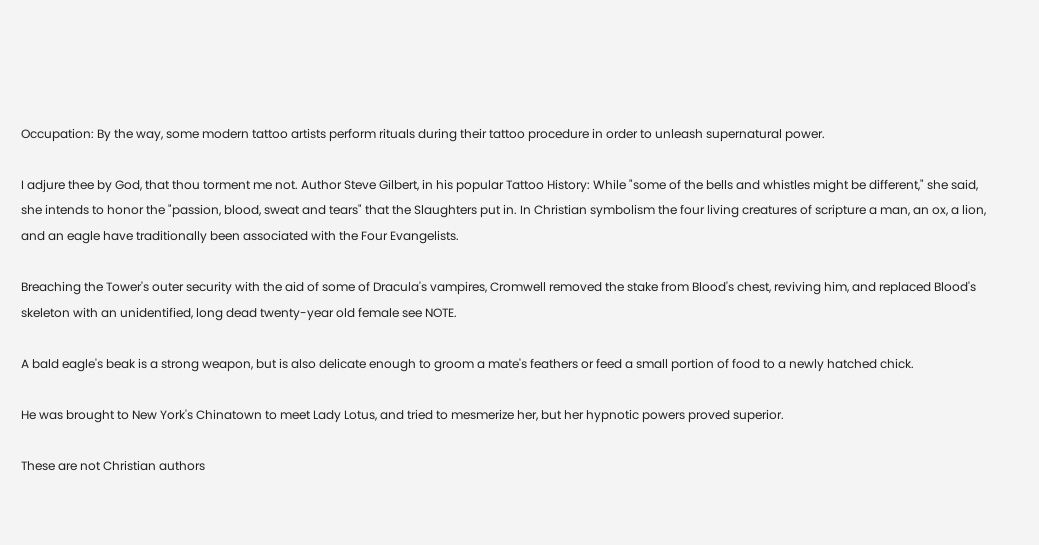Occupation: By the way, some modern tattoo artists perform rituals during their tattoo procedure in order to unleash supernatural power.

I adjure thee by God, that thou torment me not. Author Steve Gilbert, in his popular Tattoo History: While "some of the bells and whistles might be different," she said, she intends to honor the "passion, blood, sweat and tears" that the Slaughters put in. In Christian symbolism the four living creatures of scripture a man, an ox, a lion, and an eagle have traditionally been associated with the Four Evangelists.

Breaching the Tower's outer security with the aid of some of Dracula's vampires, Cromwell removed the stake from Blood's chest, reviving him, and replaced Blood's skeleton with an unidentified, long dead twenty-year old female see NOTE.

A bald eagle's beak is a strong weapon, but is also delicate enough to groom a mate's feathers or feed a small portion of food to a newly hatched chick.

He was brought to New York's Chinatown to meet Lady Lotus, and tried to mesmerize her, but her hypnotic powers proved superior.

These are not Christian authors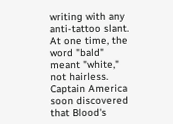writing with any anti-tattoo slant. At one time, the word "bald" meant "white," not hairless. Captain America soon discovered that Blood's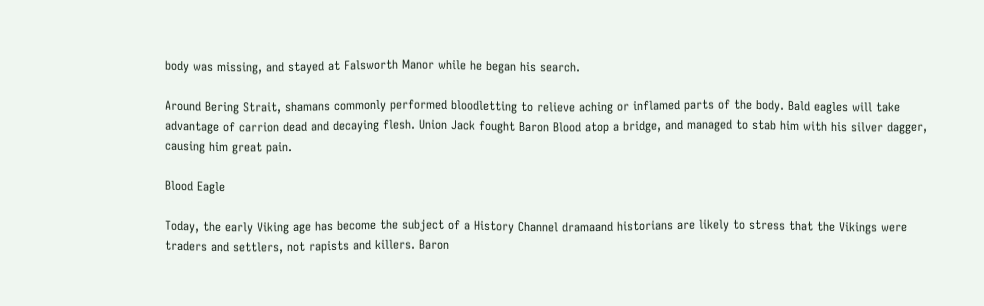body was missing, and stayed at Falsworth Manor while he began his search.

Around Bering Strait, shamans commonly performed bloodletting to relieve aching or inflamed parts of the body. Bald eagles will take advantage of carrion dead and decaying flesh. Union Jack fought Baron Blood atop a bridge, and managed to stab him with his silver dagger, causing him great pain.

Blood Eagle

Today, the early Viking age has become the subject of a History Channel dramaand historians are likely to stress that the Vikings were traders and settlers, not rapists and killers. Baron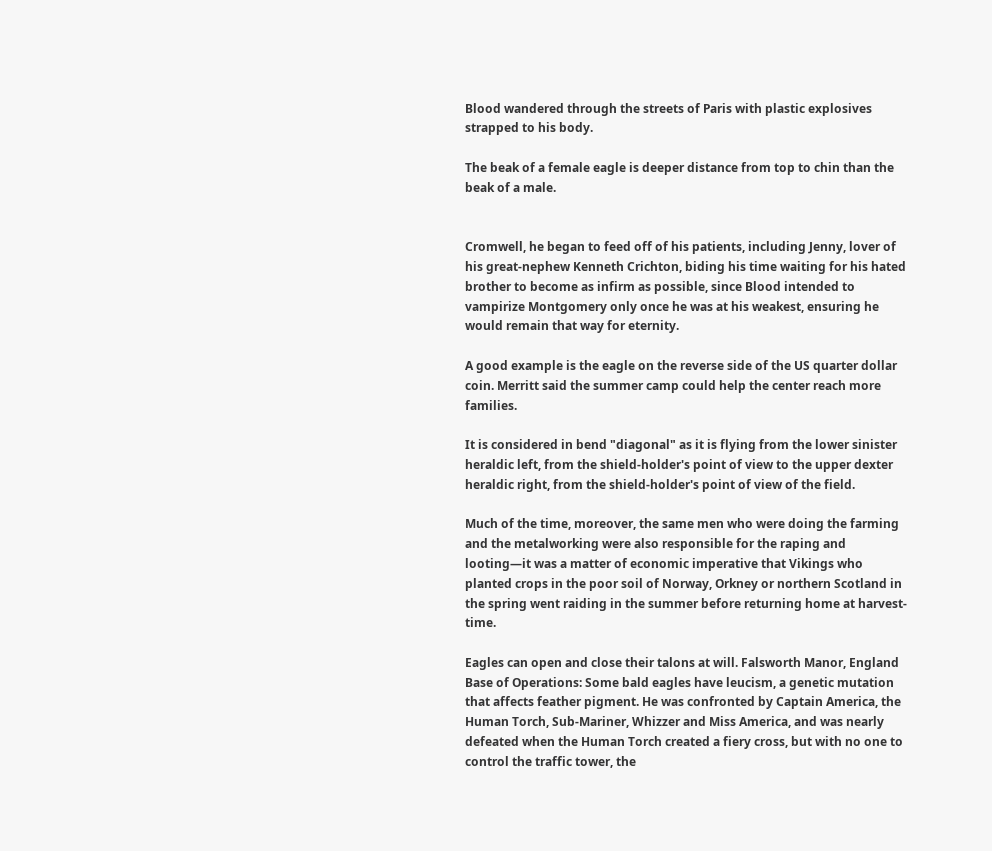Blood wandered through the streets of Paris with plastic explosives strapped to his body.

The beak of a female eagle is deeper distance from top to chin than the beak of a male.


Cromwell, he began to feed off of his patients, including Jenny, lover of his great-nephew Kenneth Crichton, biding his time waiting for his hated brother to become as infirm as possible, since Blood intended to vampirize Montgomery only once he was at his weakest, ensuring he would remain that way for eternity.

A good example is the eagle on the reverse side of the US quarter dollar coin. Merritt said the summer camp could help the center reach more families.

It is considered in bend "diagonal" as it is flying from the lower sinister heraldic left, from the shield-holder's point of view to the upper dexter heraldic right, from the shield-holder's point of view of the field.

Much of the time, moreover, the same men who were doing the farming and the metalworking were also responsible for the raping and looting—it was a matter of economic imperative that Vikings who planted crops in the poor soil of Norway, Orkney or northern Scotland in the spring went raiding in the summer before returning home at harvest-time.

Eagles can open and close their talons at will. Falsworth Manor, England Base of Operations: Some bald eagles have leucism, a genetic mutation that affects feather pigment. He was confronted by Captain America, the Human Torch, Sub-Mariner, Whizzer and Miss America, and was nearly defeated when the Human Torch created a fiery cross, but with no one to control the traffic tower, the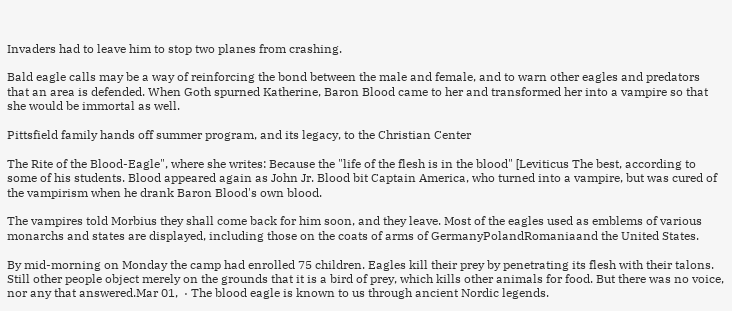Invaders had to leave him to stop two planes from crashing.

Bald eagle calls may be a way of reinforcing the bond between the male and female, and to warn other eagles and predators that an area is defended. When Goth spurned Katherine, Baron Blood came to her and transformed her into a vampire so that she would be immortal as well.

Pittsfield family hands off summer program, and its legacy, to the Christian Center

The Rite of the Blood-Eagle", where she writes: Because the "life of the flesh is in the blood" [Leviticus The best, according to some of his students. Blood appeared again as John Jr. Blood bit Captain America, who turned into a vampire, but was cured of the vampirism when he drank Baron Blood's own blood.

The vampires told Morbius they shall come back for him soon, and they leave. Most of the eagles used as emblems of various monarchs and states are displayed, including those on the coats of arms of GermanyPolandRomaniaand the United States.

By mid-morning on Monday the camp had enrolled 75 children. Eagles kill their prey by penetrating its flesh with their talons. Still other people object merely on the grounds that it is a bird of prey, which kills other animals for food. But there was no voice, nor any that answered.Mar 01,  · The blood eagle is known to us through ancient Nordic legends.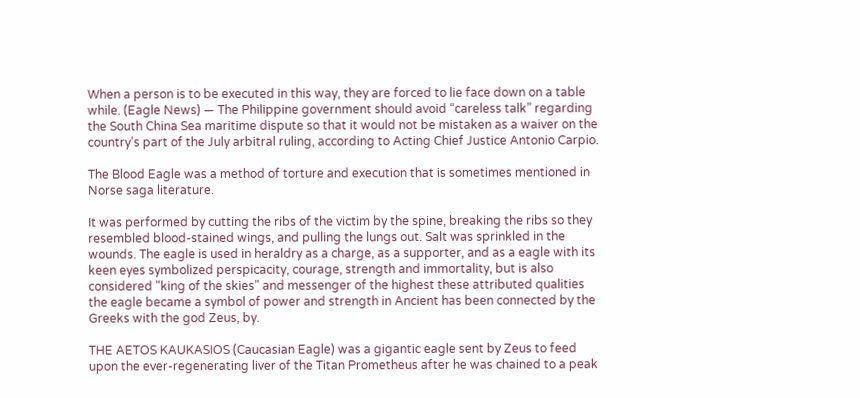When a person is to be executed in this way, they are forced to lie face down on a table while. (Eagle News) — The Philippine government should avoid “careless talk” regarding the South China Sea maritime dispute so that it would not be mistaken as a waiver on the country’s part of the July arbitral ruling, according to Acting Chief Justice Antonio Carpio.

The Blood Eagle was a method of torture and execution that is sometimes mentioned in Norse saga literature.

It was performed by cutting the ribs of the victim by the spine, breaking the ribs so they resembled blood-stained wings, and pulling the lungs out. Salt was sprinkled in the wounds. The eagle is used in heraldry as a charge, as a supporter, and as a eagle with its keen eyes symbolized perspicacity, courage, strength and immortality, but is also considered "king of the skies" and messenger of the highest these attributed qualities the eagle became a symbol of power and strength in Ancient has been connected by the Greeks with the god Zeus, by.

THE AETOS KAUKASIOS (Caucasian Eagle) was a gigantic eagle sent by Zeus to feed upon the ever-regenerating liver of the Titan Prometheus after he was chained to a peak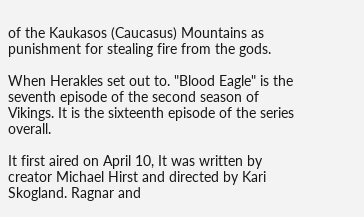of the Kaukasos (Caucasus) Mountains as punishment for stealing fire from the gods.

When Herakles set out to. "Blood Eagle" is the seventh episode of the second season of Vikings. It is the sixteenth episode of the series overall.

It first aired on April 10, It was written by creator Michael Hirst and directed by Kari Skogland. Ragnar and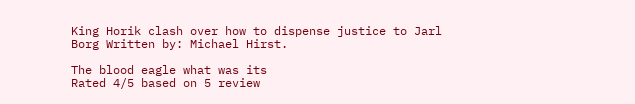King Horik clash over how to dispense justice to Jarl Borg Written by: Michael Hirst.

The blood eagle what was its
Rated 4/5 based on 5 review